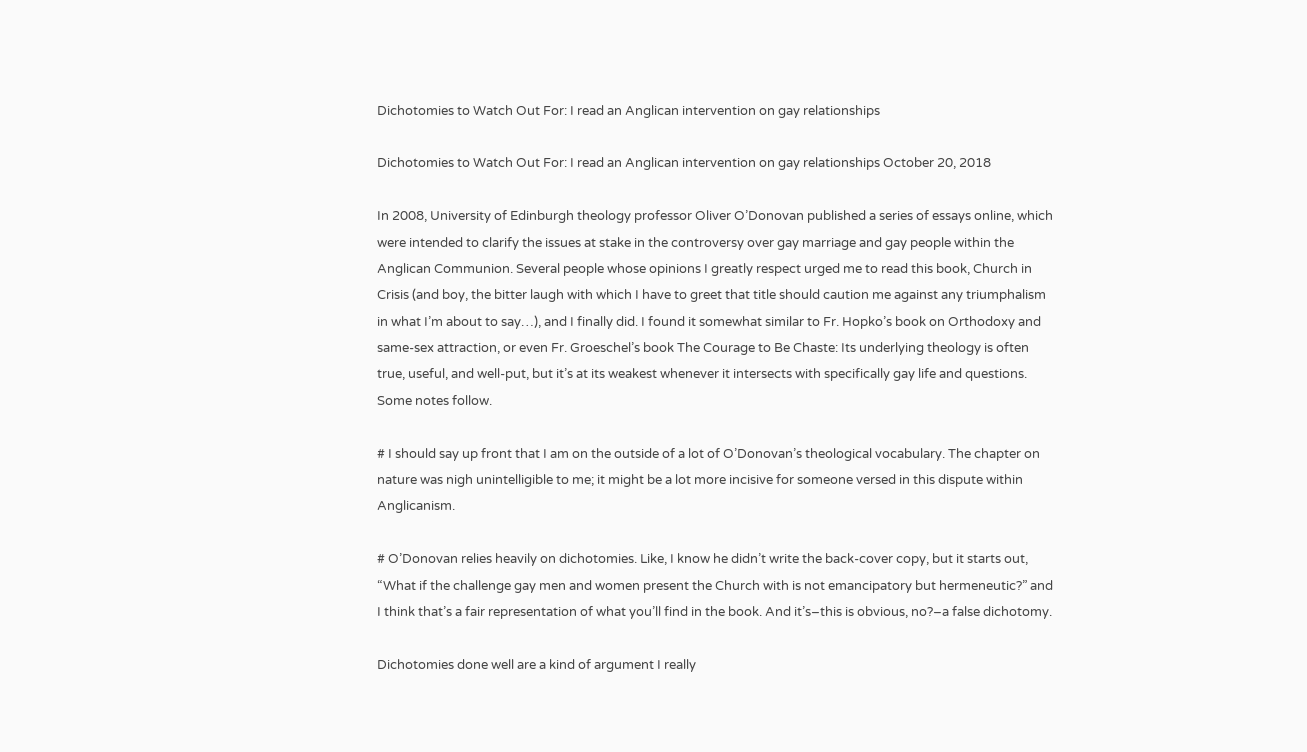Dichotomies to Watch Out For: I read an Anglican intervention on gay relationships

Dichotomies to Watch Out For: I read an Anglican intervention on gay relationships October 20, 2018

In 2008, University of Edinburgh theology professor Oliver O’Donovan published a series of essays online, which were intended to clarify the issues at stake in the controversy over gay marriage and gay people within the Anglican Communion. Several people whose opinions I greatly respect urged me to read this book, Church in Crisis (and boy, the bitter laugh with which I have to greet that title should caution me against any triumphalism in what I’m about to say…), and I finally did. I found it somewhat similar to Fr. Hopko’s book on Orthodoxy and same-sex attraction, or even Fr. Groeschel’s book The Courage to Be Chaste: Its underlying theology is often true, useful, and well-put, but it’s at its weakest whenever it intersects with specifically gay life and questions. Some notes follow.

# I should say up front that I am on the outside of a lot of O’Donovan’s theological vocabulary. The chapter on nature was nigh unintelligible to me; it might be a lot more incisive for someone versed in this dispute within Anglicanism.

# O’Donovan relies heavily on dichotomies. Like, I know he didn’t write the back-cover copy, but it starts out, “What if the challenge gay men and women present the Church with is not emancipatory but hermeneutic?” and I think that’s a fair representation of what you’ll find in the book. And it’s–this is obvious, no?–a false dichotomy.

Dichotomies done well are a kind of argument I really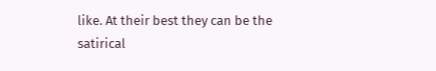like. At their best they can be the satirical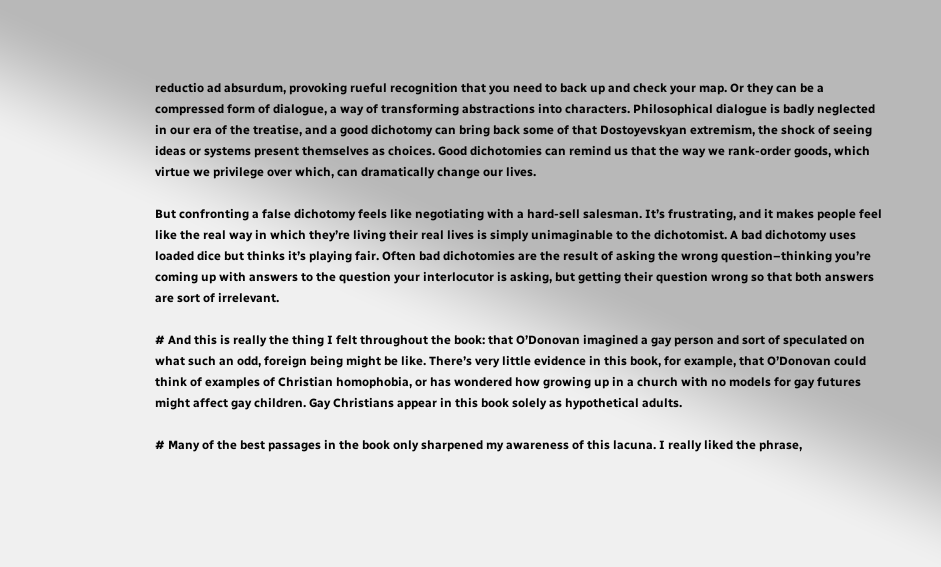reductio ad absurdum, provoking rueful recognition that you need to back up and check your map. Or they can be a compressed form of dialogue, a way of transforming abstractions into characters. Philosophical dialogue is badly neglected in our era of the treatise, and a good dichotomy can bring back some of that Dostoyevskyan extremism, the shock of seeing ideas or systems present themselves as choices. Good dichotomies can remind us that the way we rank-order goods, which virtue we privilege over which, can dramatically change our lives.

But confronting a false dichotomy feels like negotiating with a hard-sell salesman. It’s frustrating, and it makes people feel like the real way in which they’re living their real lives is simply unimaginable to the dichotomist. A bad dichotomy uses loaded dice but thinks it’s playing fair. Often bad dichotomies are the result of asking the wrong question–thinking you’re coming up with answers to the question your interlocutor is asking, but getting their question wrong so that both answers are sort of irrelevant.

# And this is really the thing I felt throughout the book: that O’Donovan imagined a gay person and sort of speculated on what such an odd, foreign being might be like. There’s very little evidence in this book, for example, that O’Donovan could think of examples of Christian homophobia, or has wondered how growing up in a church with no models for gay futures might affect gay children. Gay Christians appear in this book solely as hypothetical adults.

# Many of the best passages in the book only sharpened my awareness of this lacuna. I really liked the phrase,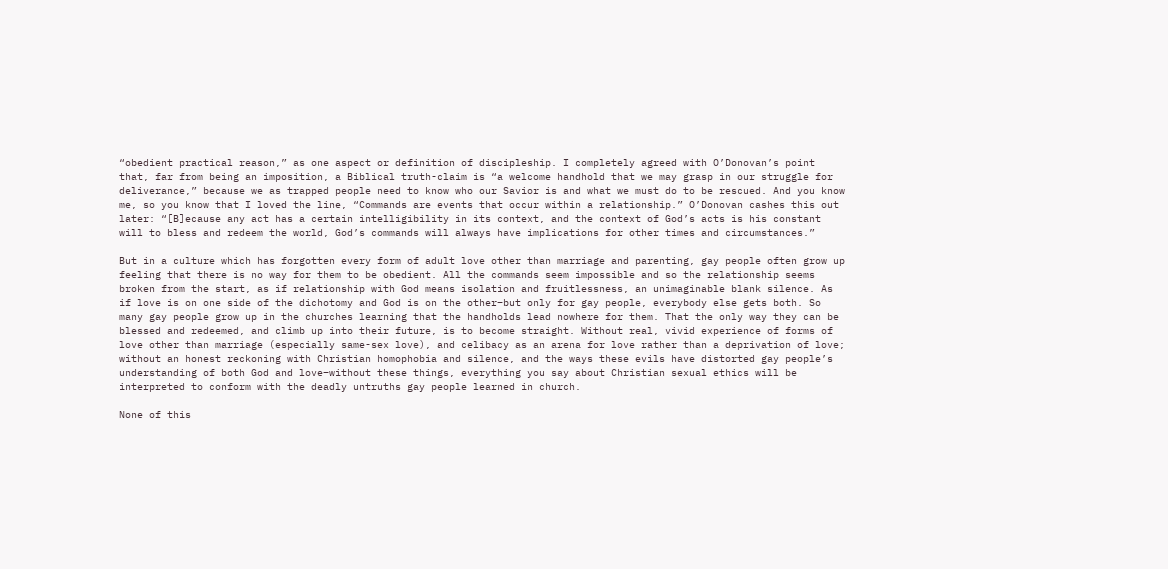“obedient practical reason,” as one aspect or definition of discipleship. I completely agreed with O’Donovan’s point that, far from being an imposition, a Biblical truth-claim is “a welcome handhold that we may grasp in our struggle for deliverance,” because we as trapped people need to know who our Savior is and what we must do to be rescued. And you know me, so you know that I loved the line, “Commands are events that occur within a relationship.” O’Donovan cashes this out later: “[B]ecause any act has a certain intelligibility in its context, and the context of God’s acts is his constant will to bless and redeem the world, God’s commands will always have implications for other times and circumstances.”

But in a culture which has forgotten every form of adult love other than marriage and parenting, gay people often grow up feeling that there is no way for them to be obedient. All the commands seem impossible and so the relationship seems broken from the start, as if relationship with God means isolation and fruitlessness, an unimaginable blank silence. As if love is on one side of the dichotomy and God is on the other–but only for gay people, everybody else gets both. So many gay people grow up in the churches learning that the handholds lead nowhere for them. That the only way they can be blessed and redeemed, and climb up into their future, is to become straight. Without real, vivid experience of forms of love other than marriage (especially same-sex love), and celibacy as an arena for love rather than a deprivation of love; without an honest reckoning with Christian homophobia and silence, and the ways these evils have distorted gay people’s understanding of both God and love–without these things, everything you say about Christian sexual ethics will be interpreted to conform with the deadly untruths gay people learned in church.

None of this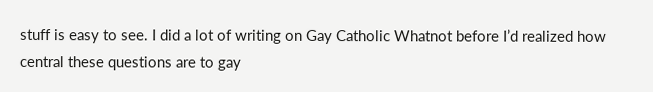stuff is easy to see. I did a lot of writing on Gay Catholic Whatnot before I’d realized how central these questions are to gay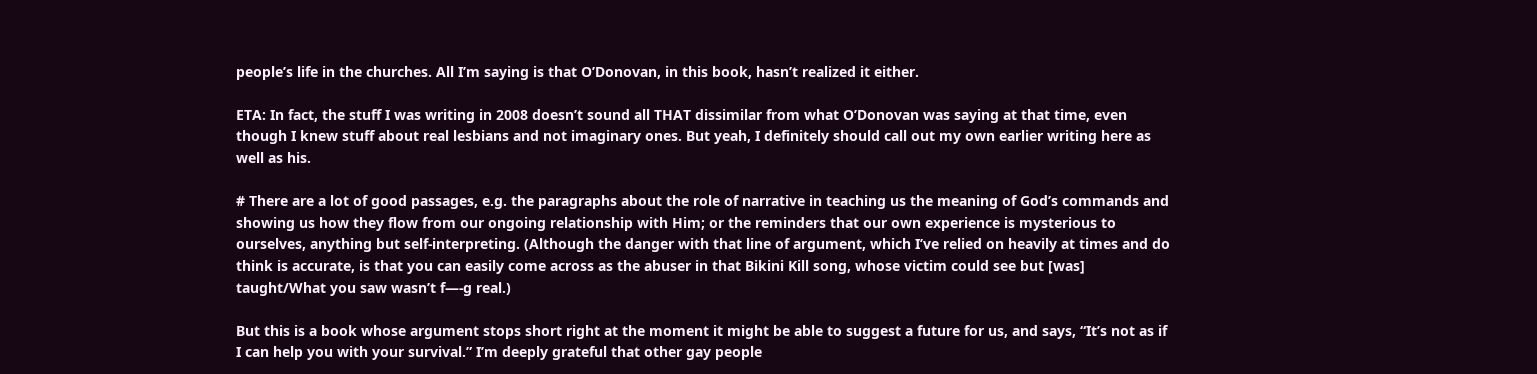people’s life in the churches. All I’m saying is that O’Donovan, in this book, hasn’t realized it either.

ETA: In fact, the stuff I was writing in 2008 doesn’t sound all THAT dissimilar from what O’Donovan was saying at that time, even though I knew stuff about real lesbians and not imaginary ones. But yeah, I definitely should call out my own earlier writing here as well as his.

# There are a lot of good passages, e.g. the paragraphs about the role of narrative in teaching us the meaning of God’s commands and showing us how they flow from our ongoing relationship with Him; or the reminders that our own experience is mysterious to ourselves, anything but self-interpreting. (Although the danger with that line of argument, which I’ve relied on heavily at times and do think is accurate, is that you can easily come across as the abuser in that Bikini Kill song, whose victim could see but [was] taught/What you saw wasn’t f—-g real.)

But this is a book whose argument stops short right at the moment it might be able to suggest a future for us, and says, “It’s not as if I can help you with your survival.” I’m deeply grateful that other gay people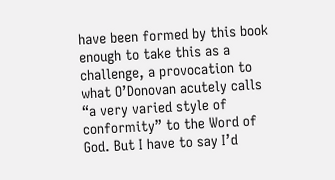have been formed by this book enough to take this as a challenge, a provocation to what O’Donovan acutely calls “a very varied style of conformity” to the Word of God. But I have to say I’d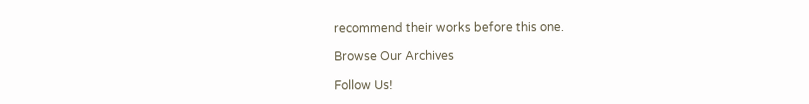recommend their works before this one.

Browse Our Archives

Follow Us!